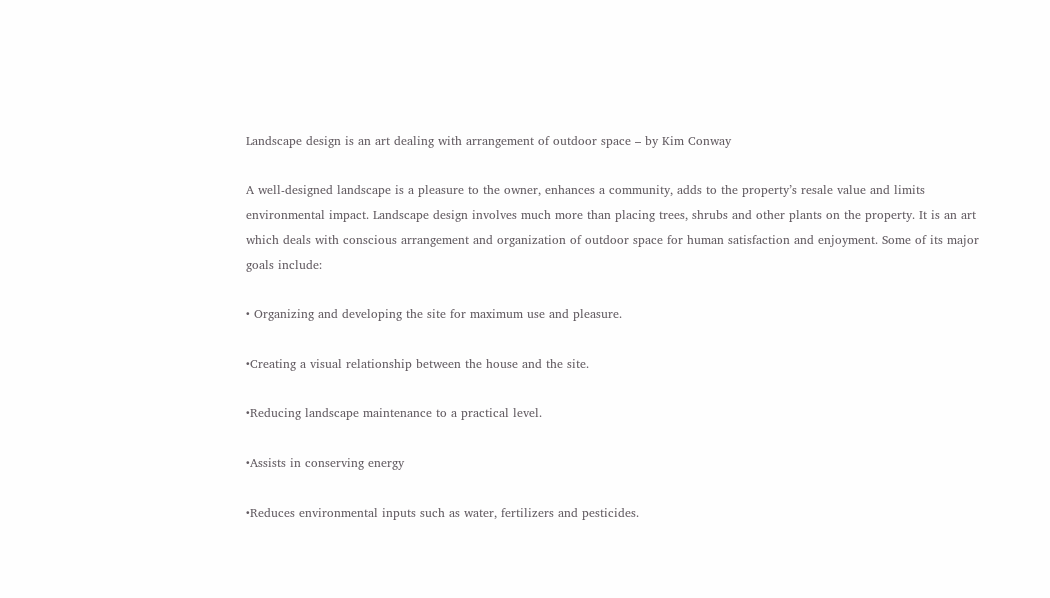Landscape design is an art dealing with arrangement of outdoor space – by Kim Conway

A well-designed landscape is a pleasure to the owner, enhances a community, adds to the property’s resale value and limits environmental impact. Landscape design involves much more than placing trees, shrubs and other plants on the property. It is an art which deals with conscious arrangement and organization of outdoor space for human satisfaction and enjoyment. Some of its major goals include:

• Organizing and developing the site for maximum use and pleasure.

•Creating a visual relationship between the house and the site.

•Reducing landscape maintenance to a practical level.

•Assists in conserving energy

•Reduces environmental inputs such as water, fertilizers and pesticides.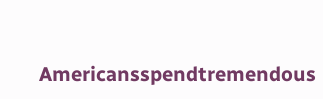Americansspendtremendous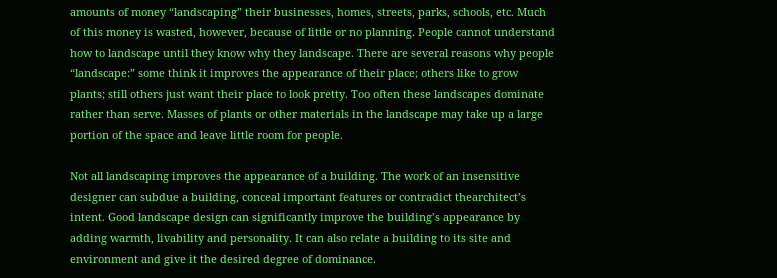amounts of money “landscaping” their businesses, homes, streets, parks, schools, etc. Much of this money is wasted, however, because of little or no planning. People cannot understand how to landscape until they know why they landscape. There are several reasons why people “landscape:” some think it improves the appearance of their place; others like to grow plants; still others just want their place to look pretty. Too often these landscapes dominate rather than serve. Masses of plants or other materials in the landscape may take up a large portion of the space and leave little room for people.

Not all landscaping improves the appearance of a building. The work of an insensitive designer can subdue a building, conceal important features or contradict thearchitect’s intent. Good landscape design can significantly improve the building’s appearance by adding warmth, livability and personality. It can also relate a building to its site and environment and give it the desired degree of dominance.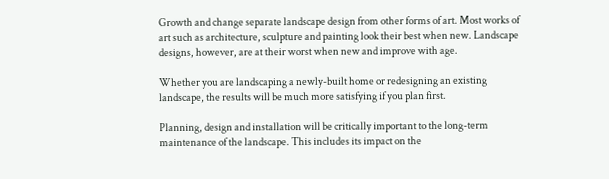Growth and change separate landscape design from other forms of art. Most works of art such as architecture, sculpture and painting look their best when new. Landscape designs, however, are at their worst when new and improve with age.

Whether you are landscaping a newly-built home or redesigning an existing landscape, the results will be much more satisfying if you plan first.

Planning, design and installation will be critically important to the long-term maintenance of the landscape. This includes its impact on the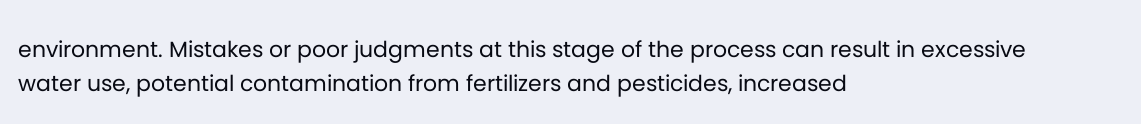environment. Mistakes or poor judgments at this stage of the process can result in excessive water use, potential contamination from fertilizers and pesticides, increased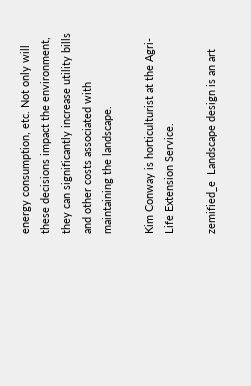energy consumption, etc. Not only will these decisions impact the environment, they can significantly increase utility bills and other costs associated with maintaining the landscape.

Kim Conway is horticulturist at the Agri-Life Extension Service.

zemified_e  Landscape design is an art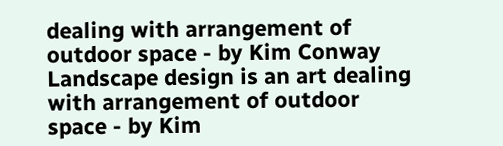dealing with arrangement of outdoor space - by Kim Conway
Landscape design is an art dealing with arrangement of outdoor space - by Kim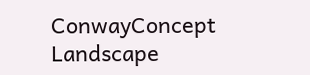ConwayConcept Landscape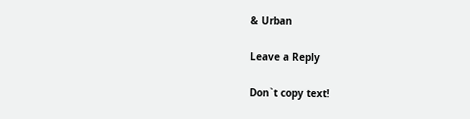& Urban

Leave a Reply

Don`t copy text!